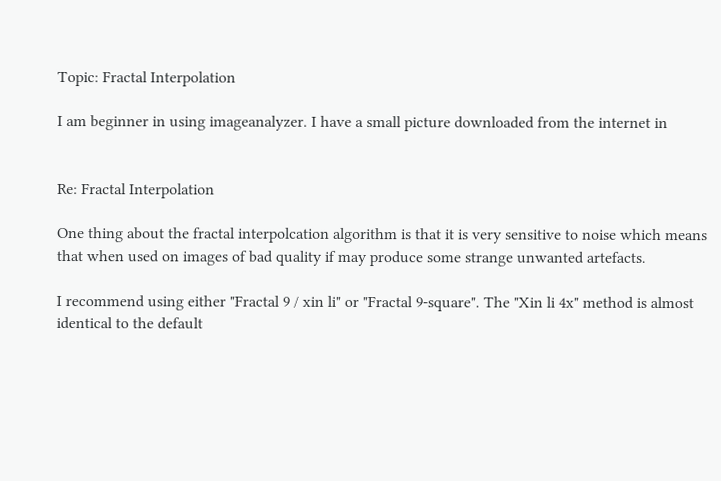Topic: Fractal Interpolation

I am beginner in using imageanalyzer. I have a small picture downloaded from the internet in


Re: Fractal Interpolation

One thing about the fractal interpolcation algorithm is that it is very sensitive to noise which means that when used on images of bad quality if may produce some strange unwanted artefacts.

I recommend using either "Fractal 9 / xin li" or "Fractal 9-square". The "Xin li 4x" method is almost identical to the default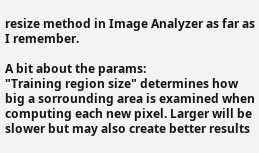resize method in Image Analyzer as far as I remember.

A bit about the params:
"Training region size" determines how big a sorrounding area is examined when computing each new pixel. Larger will be slower but may also create better results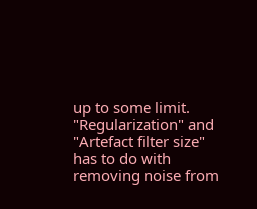up to some limit.
"Regularization" and "Artefact filter size" has to do with removing noise from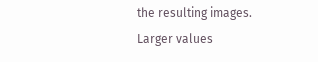the resulting images. Larger values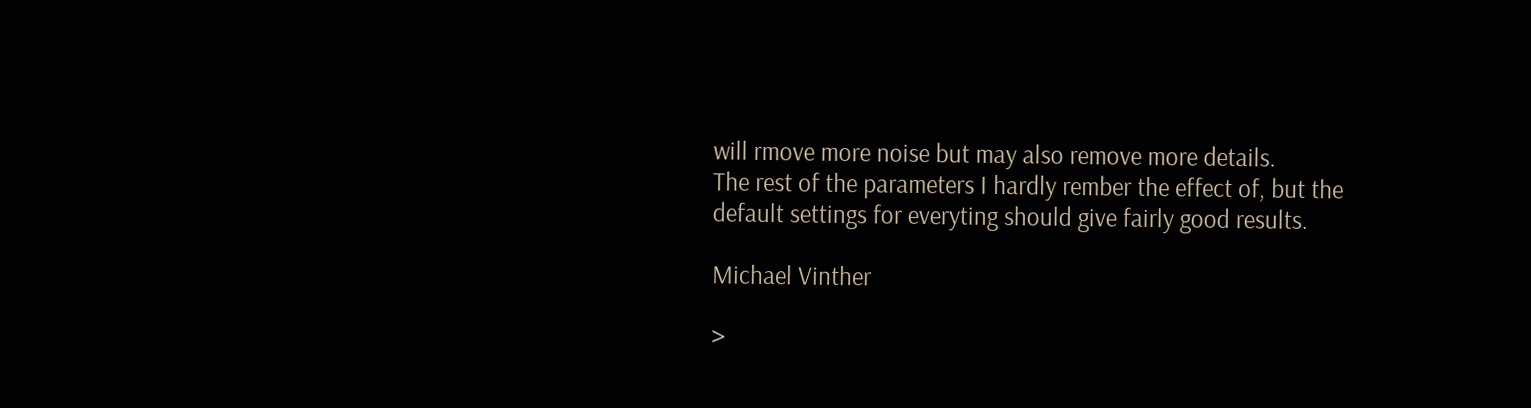will rmove more noise but may also remove more details.
The rest of the parameters I hardly rember the effect of, but the default settings for everyting should give fairly good results.

Michael Vinther

>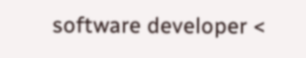software developer <